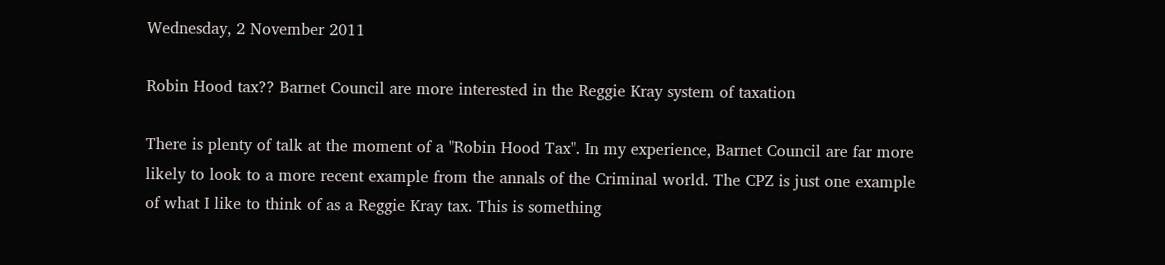Wednesday, 2 November 2011

Robin Hood tax?? Barnet Council are more interested in the Reggie Kray system of taxation

There is plenty of talk at the moment of a "Robin Hood Tax". In my experience, Barnet Council are far more likely to look to a more recent example from the annals of the Criminal world. The CPZ is just one example of what I like to think of as a Reggie Kray tax. This is something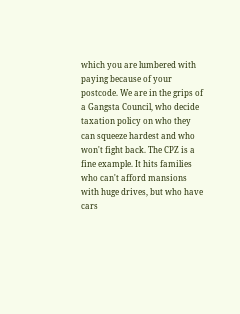which you are lumbered with paying because of your postcode. We are in the grips of a Gangsta Council, who decide taxation policy on who they can squeeze hardest and who won't fight back. The CPZ is a fine example. It hits families who can't afford mansions with huge drives, but who have cars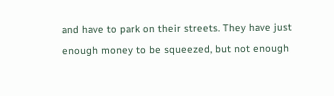and have to park on their streets. They have just enough money to be squeezed, but not enough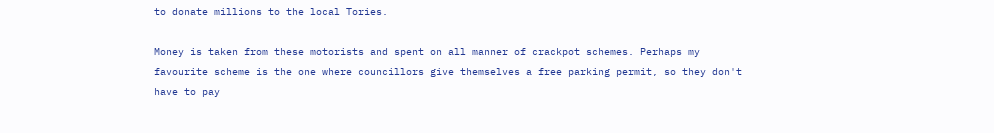to donate millions to the local Tories.

Money is taken from these motorists and spent on all manner of crackpot schemes. Perhaps my favourite scheme is the one where councillors give themselves a free parking permit, so they don't have to pay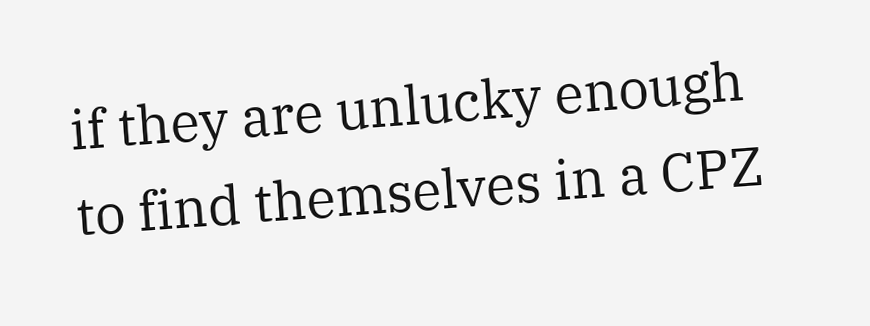if they are unlucky enough to find themselves in a CPZ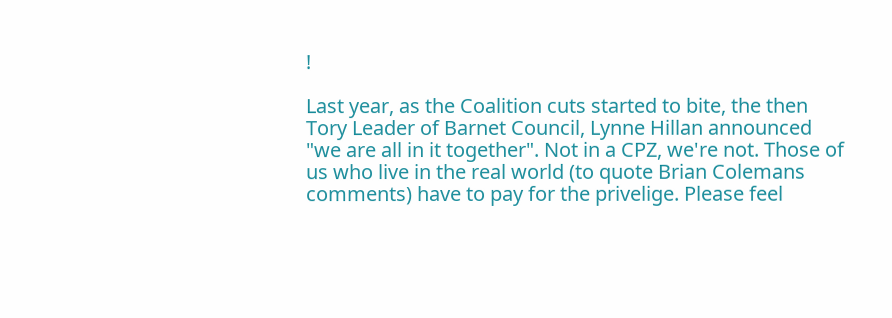!

Last year, as the Coalition cuts started to bite, the then Tory Leader of Barnet Council, Lynne Hillan announced "we are all in it together". Not in a CPZ, we're not. Those of us who live in the real world (to quote Brian Colemans comments) have to pay for the privelige. Please feel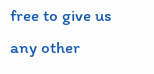free to give us any other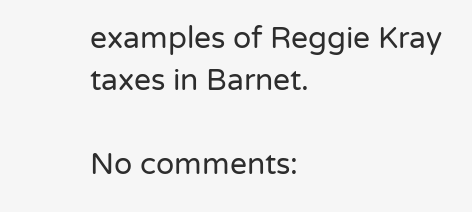examples of Reggie Kray taxes in Barnet.

No comments: